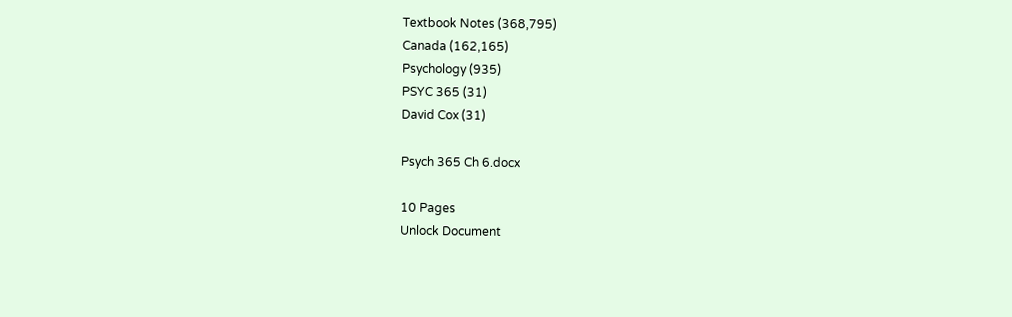Textbook Notes (368,795)
Canada (162,165)
Psychology (935)
PSYC 365 (31)
David Cox (31)

Psych 365 Ch 6.docx

10 Pages
Unlock Document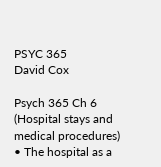PSYC 365
David Cox

Psych 365 Ch 6 (Hospital stays and medical procedures) • The hospital as a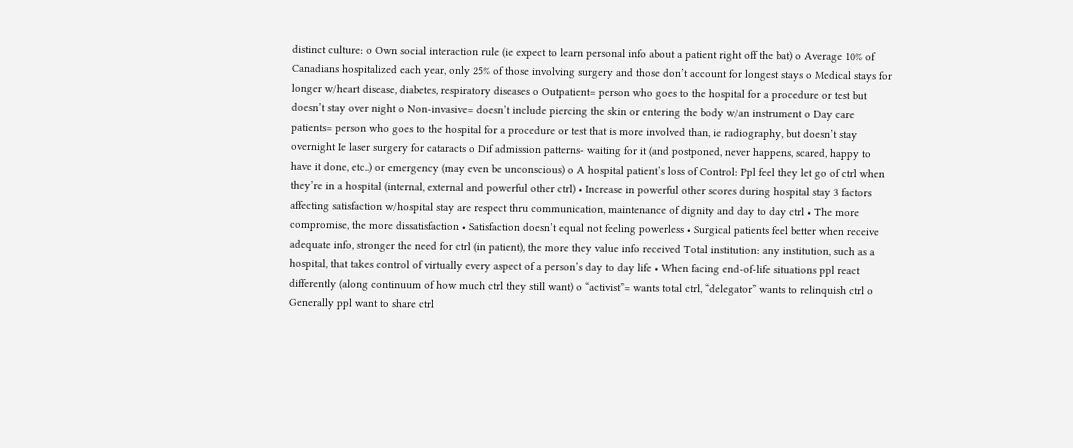distinct culture: o Own social interaction rule (ie expect to learn personal info about a patient right off the bat) o Average 10% of Canadians hospitalized each year, only 25% of those involving surgery and those don’t account for longest stays o Medical stays for longer w/heart disease, diabetes, respiratory diseases o Outpatient= person who goes to the hospital for a procedure or test but doesn’t stay over night o Non-invasive= doesn’t include piercing the skin or entering the body w/an instrument o Day care patients= person who goes to the hospital for a procedure or test that is more involved than, ie radiography, but doesn’t stay overnight Ie laser surgery for cataracts o Dif admission patterns- waiting for it (and postponed, never happens, scared, happy to have it done, etc..) or emergency (may even be unconscious) o A hospital patient’s loss of Control: Ppl feel they let go of ctrl when they’re in a hospital (internal, external and powerful other ctrl) • Increase in powerful other scores during hospital stay 3 factors affecting satisfaction w/hospital stay are respect thru communication, maintenance of dignity and day to day ctrl • The more compromise, the more dissatisfaction • Satisfaction doesn’t equal not feeling powerless • Surgical patients feel better when receive adequate info, stronger the need for ctrl (in patient), the more they value info received Total institution: any institution, such as a hospital, that takes control of virtually every aspect of a person’s day to day life • When facing end-of-life situations ppl react differently (along continuum of how much ctrl they still want) o “activist”= wants total ctrl, “delegator” wants to relinquish ctrl o Generally ppl want to share ctrl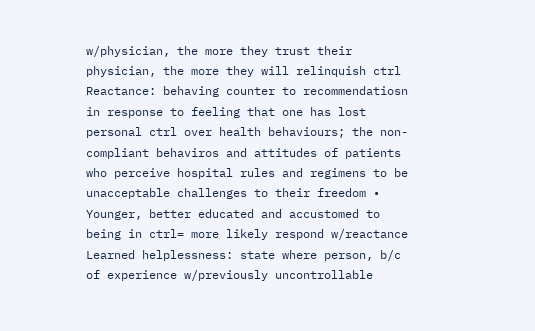w/physician, the more they trust their physician, the more they will relinquish ctrl Reactance: behaving counter to recommendatiosn in response to feeling that one has lost personal ctrl over health behaviours; the non-compliant behaviros and attitudes of patients who perceive hospital rules and regimens to be unacceptable challenges to their freedom • Younger, better educated and accustomed to being in ctrl= more likely respond w/reactance Learned helplessness: state where person, b/c of experience w/previously uncontrollable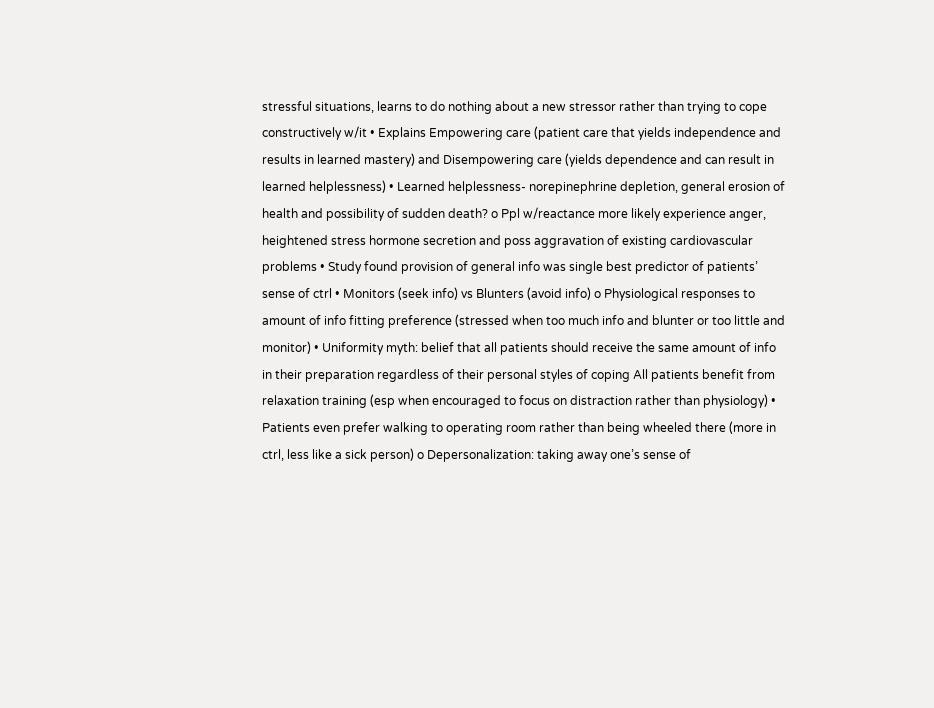stressful situations, learns to do nothing about a new stressor rather than trying to cope constructively w/it • Explains Empowering care (patient care that yields independence and results in learned mastery) and Disempowering care (yields dependence and can result in learned helplessness) • Learned helplessness- norepinephrine depletion, general erosion of health and possibility of sudden death? o Ppl w/reactance more likely experience anger, heightened stress hormone secretion and poss aggravation of existing cardiovascular problems • Study found provision of general info was single best predictor of patients’ sense of ctrl • Monitors (seek info) vs Blunters (avoid info) o Physiological responses to amount of info fitting preference (stressed when too much info and blunter or too little and monitor) • Uniformity myth: belief that all patients should receive the same amount of info in their preparation regardless of their personal styles of coping All patients benefit from relaxation training (esp when encouraged to focus on distraction rather than physiology) • Patients even prefer walking to operating room rather than being wheeled there (more in ctrl, less like a sick person) o Depersonalization: taking away one’s sense of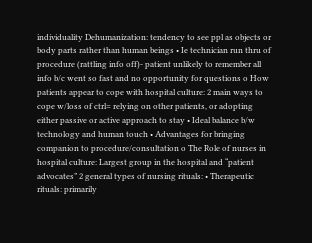individuality Dehumanization: tendency to see ppl as objects or body parts rather than human beings • Ie technician run thru of procedure (rattling info off)- patient unlikely to remember all info b/c went so fast and no opportunity for questions o How patients appear to cope with hospital culture: 2 main ways to cope w/loss of ctrl= relying on other patients, or adopting either passive or active approach to stay • Ideal balance b/w technology and human touch • Advantages for bringing companion to procedure/consultation o The Role of nurses in hospital culture: Largest group in the hospital and “patient advocates” 2 general types of nursing rituals: • Therapeutic rituals: primarily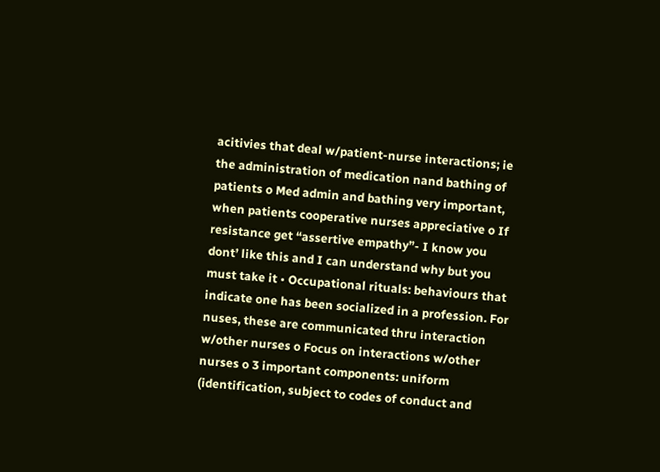acitivies that deal w/patient-nurse interactions; ie the administration of medication nand bathing of patients o Med admin and bathing very important, when patients cooperative nurses appreciative o If resistance get “assertive empathy”- I know you dont’ like this and I can understand why but you must take it • Occupational rituals: behaviours that indicate one has been socialized in a profession. For nuses, these are communicated thru interaction w/other nurses o Focus on interactions w/other nurses o 3 important components: uniform (identification, subject to codes of conduct and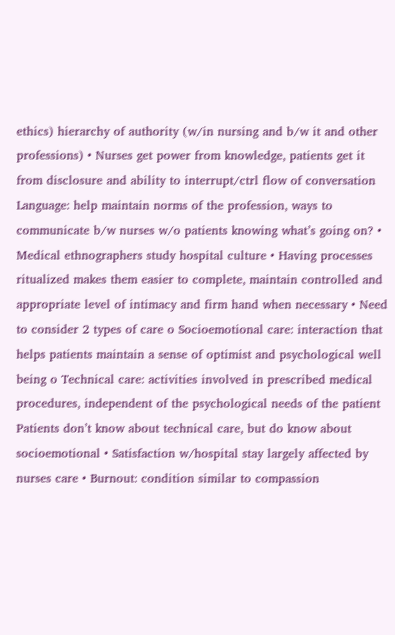ethics) hierarchy of authority (w/in nursing and b/w it and other professions) • Nurses get power from knowledge, patients get it from disclosure and ability to interrupt/ctrl flow of conversation Language: help maintain norms of the profession, ways to communicate b/w nurses w/o patients knowing what’s going on? • Medical ethnographers study hospital culture • Having processes ritualized makes them easier to complete, maintain controlled and appropriate level of intimacy and firm hand when necessary • Need to consider 2 types of care o Socioemotional care: interaction that helps patients maintain a sense of optimist and psychological well being o Technical care: activities involved in prescribed medical procedures, independent of the psychological needs of the patient Patients don’t know about technical care, but do know about socioemotional • Satisfaction w/hospital stay largely affected by nurses care • Burnout: condition similar to compassion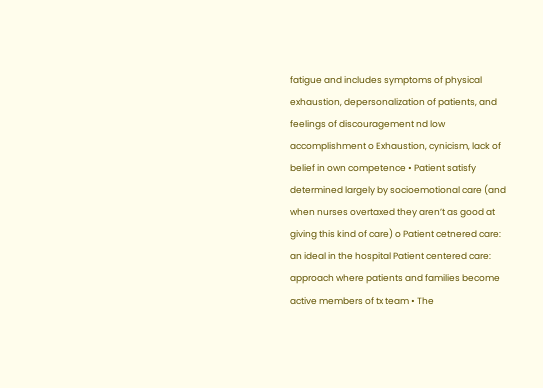fatigue and includes symptoms of physical exhaustion, depersonalization of patients, and feelings of discouragement nd low accomplishment o Exhaustion, cynicism, lack of belief in own competence • Patient satisfy determined largely by socioemotional care (and when nurses overtaxed they aren’t as good at giving this kind of care) o Patient cetnered care: an ideal in the hospital Patient centered care: approach where patients and families become active members of tx team • The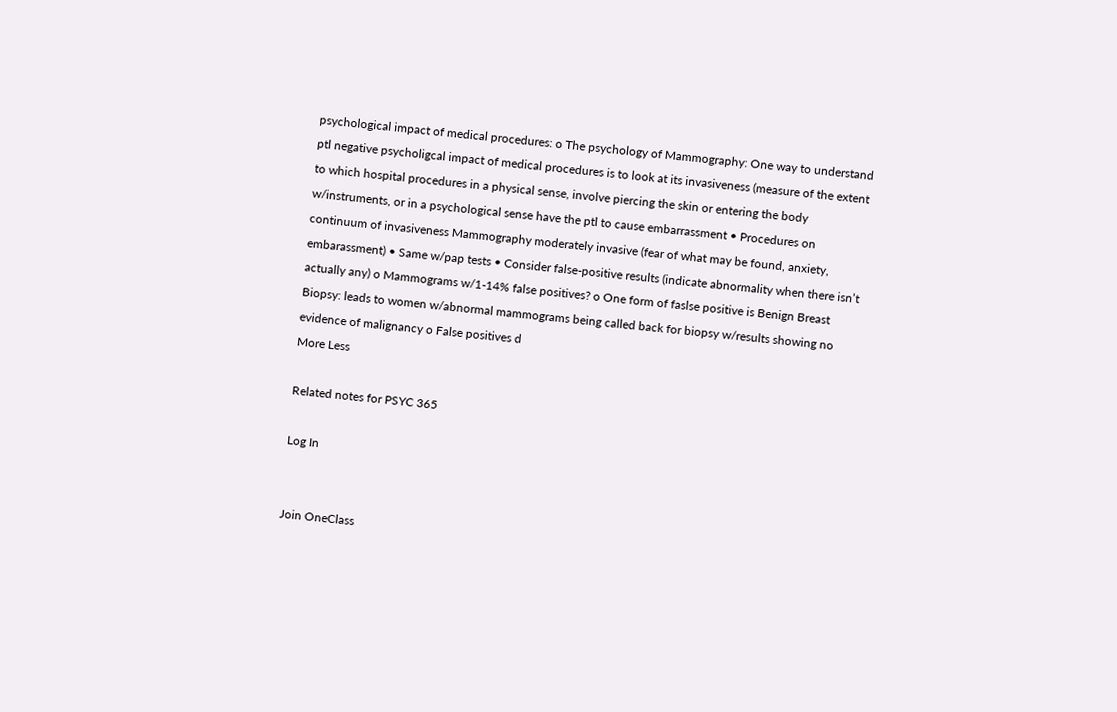psychological impact of medical procedures: o The psychology of Mammography: One way to understand ptl negative psycholigcal impact of medical procedures is to look at its invasiveness (measure of the extent to which hospital procedures in a physical sense, involve piercing the skin or entering the body w/instruments, or in a psychological sense have the ptl to cause embarrassment • Procedures on continuum of invasiveness Mammography moderately invasive (fear of what may be found, anxiety, embarassment) • Same w/pap tests • Consider false-positive results (indicate abnormality when there isn’t actually any) o Mammograms w/1-14% false positives? o One form of faslse positive is Benign Breast Biopsy: leads to women w/abnormal mammograms being called back for biopsy w/results showing no evidence of malignancy o False positives d
More Less

Related notes for PSYC 365

Log In


Join OneClass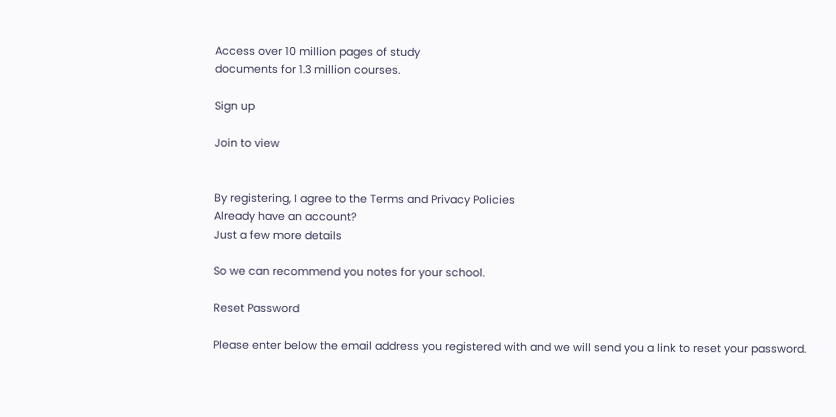Access over 10 million pages of study
documents for 1.3 million courses.

Sign up

Join to view


By registering, I agree to the Terms and Privacy Policies
Already have an account?
Just a few more details

So we can recommend you notes for your school.

Reset Password

Please enter below the email address you registered with and we will send you a link to reset your password.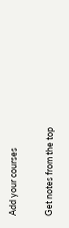Add your courses

Get notes from the top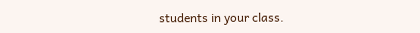students in your class.